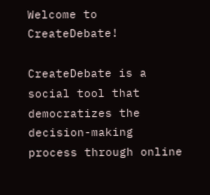Welcome to CreateDebate!

CreateDebate is a social tool that democratizes the decision-making process through online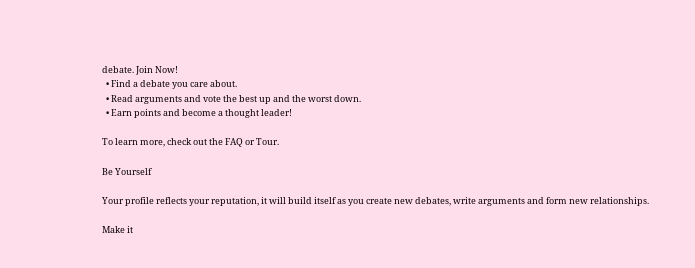debate. Join Now!
  • Find a debate you care about.
  • Read arguments and vote the best up and the worst down.
  • Earn points and become a thought leader!

To learn more, check out the FAQ or Tour.

Be Yourself

Your profile reflects your reputation, it will build itself as you create new debates, write arguments and form new relationships.

Make it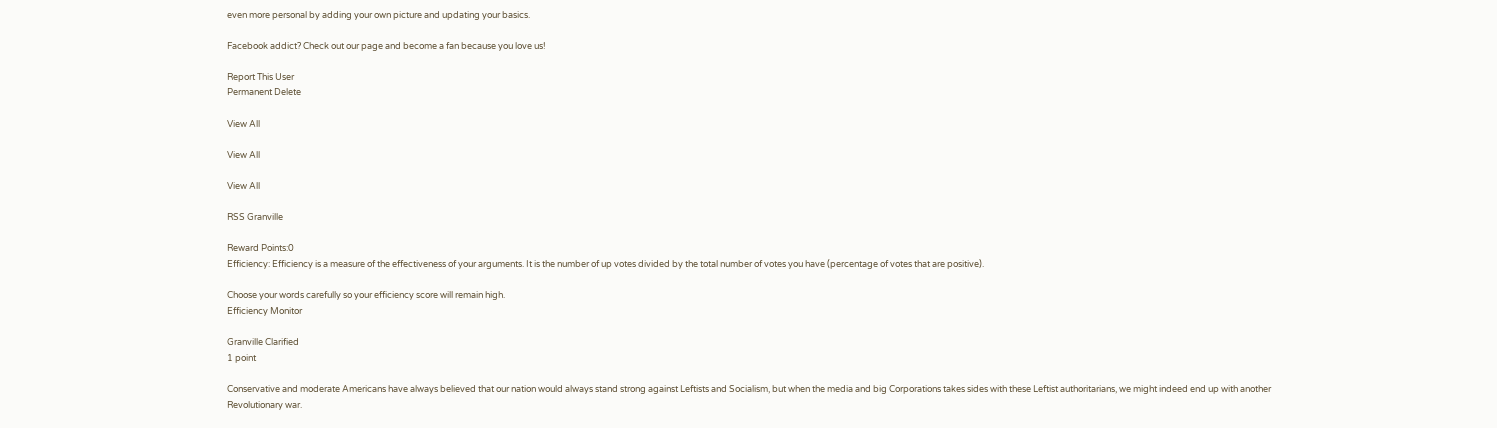even more personal by adding your own picture and updating your basics.

Facebook addict? Check out our page and become a fan because you love us!

Report This User
Permanent Delete

View All

View All

View All

RSS Granville

Reward Points:0
Efficiency: Efficiency is a measure of the effectiveness of your arguments. It is the number of up votes divided by the total number of votes you have (percentage of votes that are positive).

Choose your words carefully so your efficiency score will remain high.
Efficiency Monitor

Granville Clarified
1 point

Conservative and moderate Americans have always believed that our nation would always stand strong against Leftists and Socialism, but when the media and big Corporations takes sides with these Leftist authoritarians, we might indeed end up with another Revolutionary war.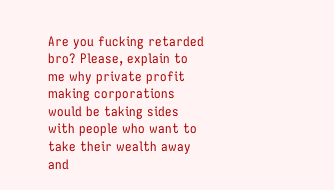Are you fucking retarded bro? Please, explain to me why private profit making corporations would be taking sides with people who want to take their wealth away and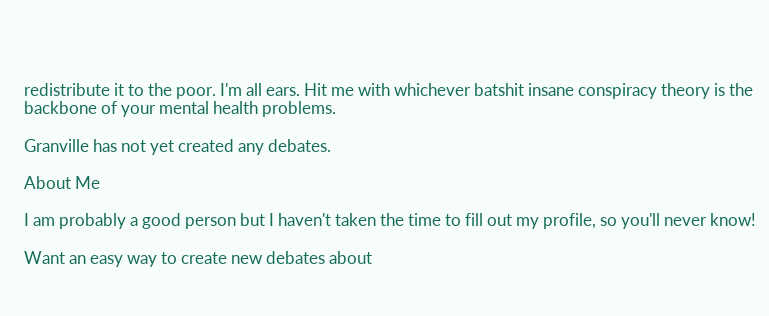redistribute it to the poor. I'm all ears. Hit me with whichever batshit insane conspiracy theory is the backbone of your mental health problems.

Granville has not yet created any debates.

About Me

I am probably a good person but I haven't taken the time to fill out my profile, so you'll never know!

Want an easy way to create new debates about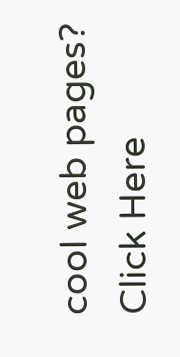cool web pages? Click Here